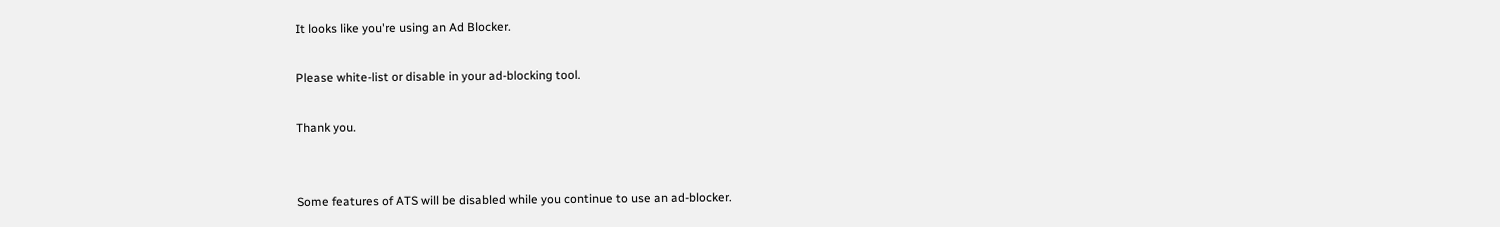It looks like you're using an Ad Blocker.

Please white-list or disable in your ad-blocking tool.

Thank you.


Some features of ATS will be disabled while you continue to use an ad-blocker.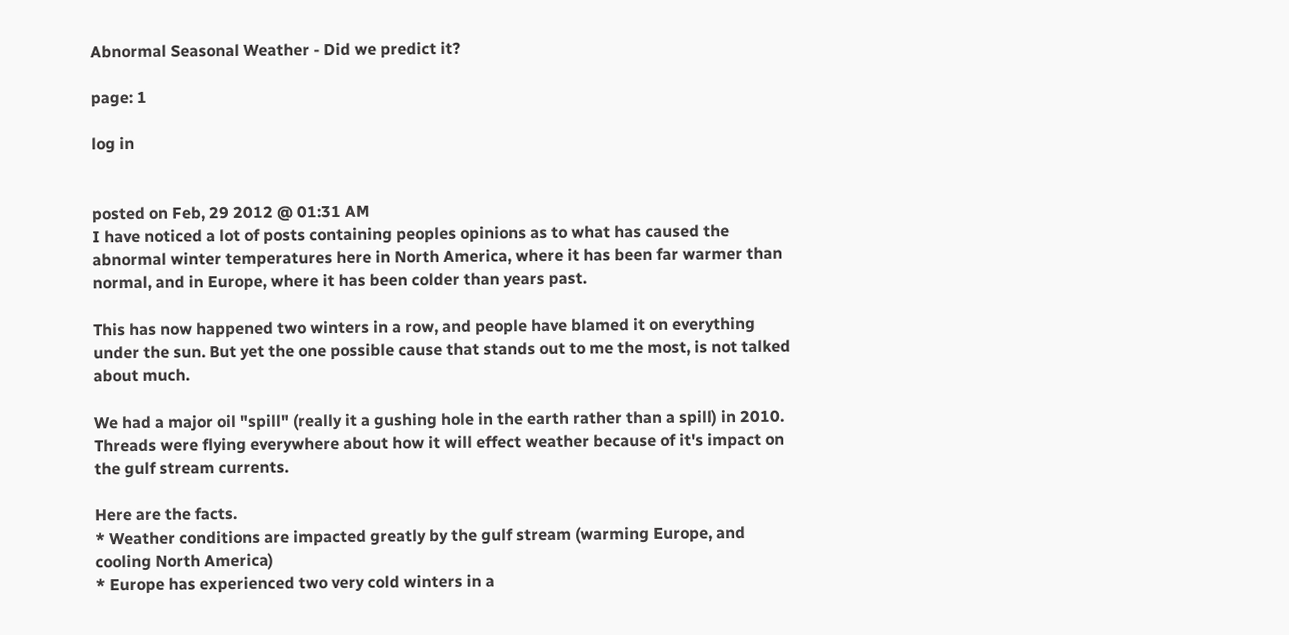Abnormal Seasonal Weather - Did we predict it?

page: 1

log in


posted on Feb, 29 2012 @ 01:31 AM
I have noticed a lot of posts containing peoples opinions as to what has caused the abnormal winter temperatures here in North America, where it has been far warmer than normal, and in Europe, where it has been colder than years past.

This has now happened two winters in a row, and people have blamed it on everything under the sun. But yet the one possible cause that stands out to me the most, is not talked about much.

We had a major oil "spill" (really it a gushing hole in the earth rather than a spill) in 2010. Threads were flying everywhere about how it will effect weather because of it's impact on the gulf stream currents.

Here are the facts.
* Weather conditions are impacted greatly by the gulf stream (warming Europe, and cooling North America)
* Europe has experienced two very cold winters in a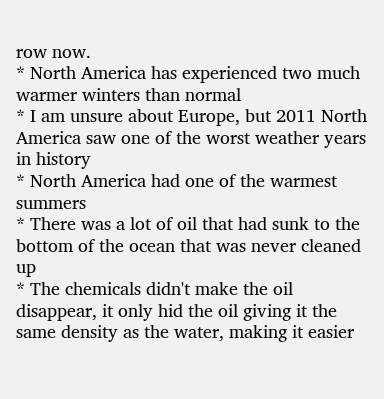row now.
* North America has experienced two much warmer winters than normal
* I am unsure about Europe, but 2011 North America saw one of the worst weather years in history
* North America had one of the warmest summers
* There was a lot of oil that had sunk to the bottom of the ocean that was never cleaned up
* The chemicals didn't make the oil disappear, it only hid the oil giving it the same density as the water, making it easier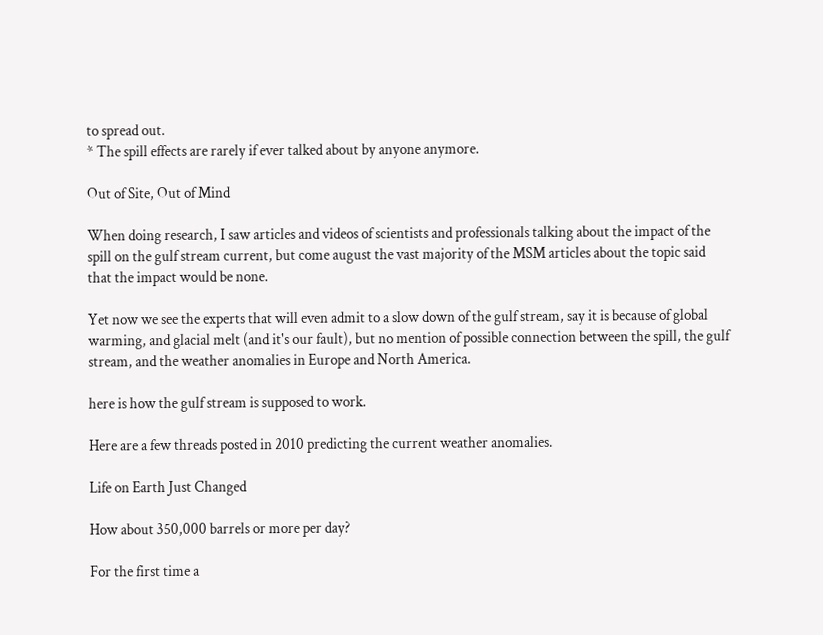to spread out.
* The spill effects are rarely if ever talked about by anyone anymore.

Out of Site, Out of Mind

When doing research, I saw articles and videos of scientists and professionals talking about the impact of the spill on the gulf stream current, but come august the vast majority of the MSM articles about the topic said that the impact would be none.

Yet now we see the experts that will even admit to a slow down of the gulf stream, say it is because of global warming, and glacial melt (and it's our fault), but no mention of possible connection between the spill, the gulf stream, and the weather anomalies in Europe and North America.

here is how the gulf stream is supposed to work.

Here are a few threads posted in 2010 predicting the current weather anomalies.

Life on Earth Just Changed

How about 350,000 barrels or more per day?

For the first time a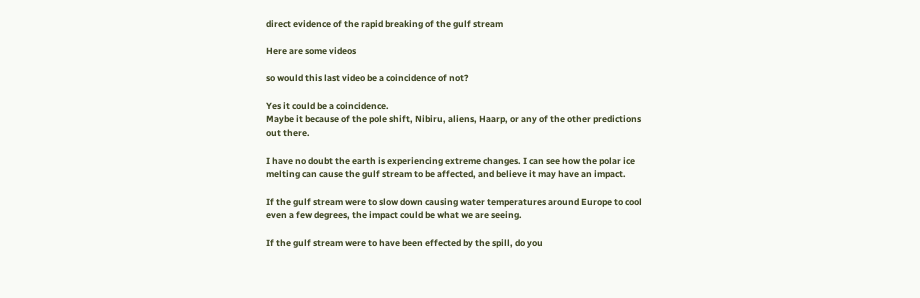direct evidence of the rapid breaking of the gulf stream

Here are some videos

so would this last video be a coincidence of not?

Yes it could be a coincidence.
Maybe it because of the pole shift, Nibiru, aliens, Haarp, or any of the other predictions out there.

I have no doubt the earth is experiencing extreme changes. I can see how the polar ice melting can cause the gulf stream to be affected, and believe it may have an impact.

If the gulf stream were to slow down causing water temperatures around Europe to cool even a few degrees, the impact could be what we are seeing.

If the gulf stream were to have been effected by the spill, do you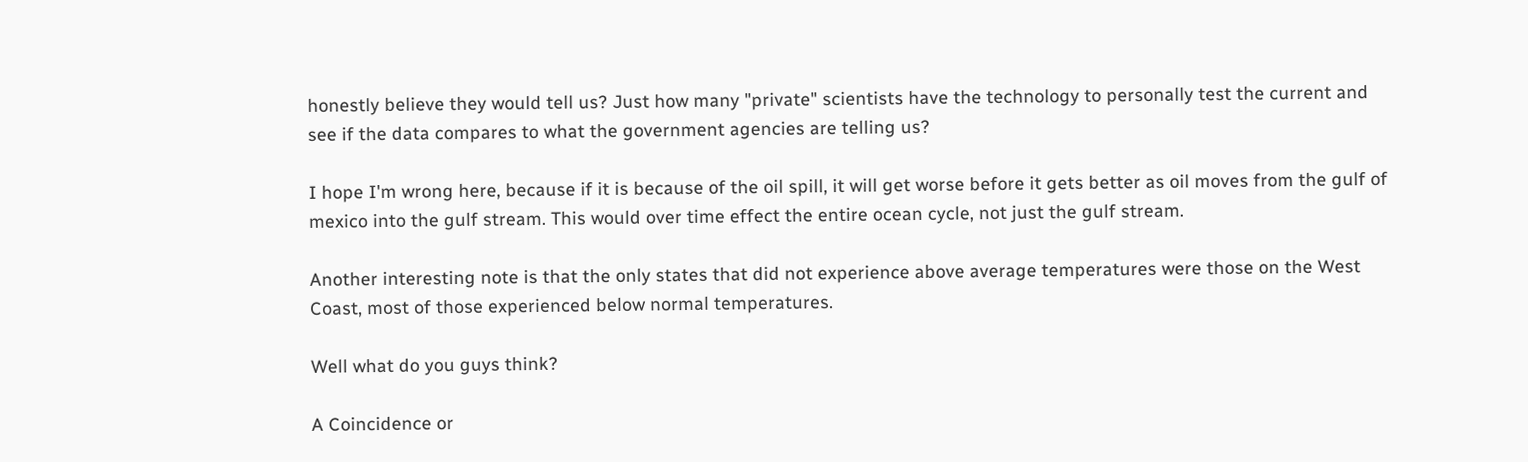honestly believe they would tell us? Just how many "private" scientists have the technology to personally test the current and see if the data compares to what the government agencies are telling us?

I hope I'm wrong here, because if it is because of the oil spill, it will get worse before it gets better as oil moves from the gulf of mexico into the gulf stream. This would over time effect the entire ocean cycle, not just the gulf stream.

Another interesting note is that the only states that did not experience above average temperatures were those on the West Coast, most of those experienced below normal temperatures.

Well what do you guys think?

A Coincidence or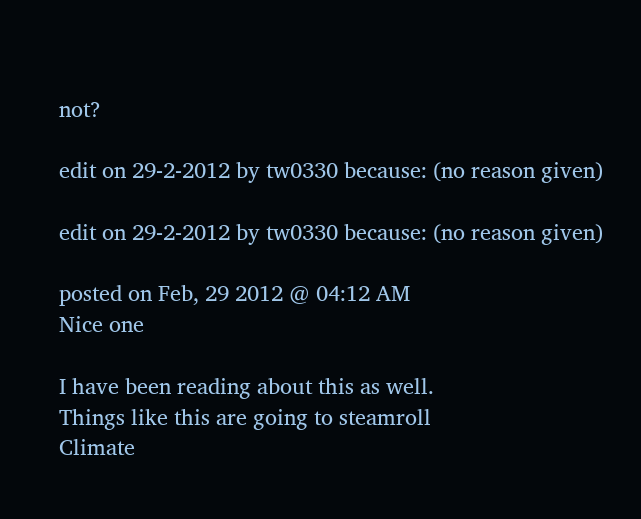not?

edit on 29-2-2012 by tw0330 because: (no reason given)

edit on 29-2-2012 by tw0330 because: (no reason given)

posted on Feb, 29 2012 @ 04:12 AM
Nice one

I have been reading about this as well.
Things like this are going to steamroll
Climate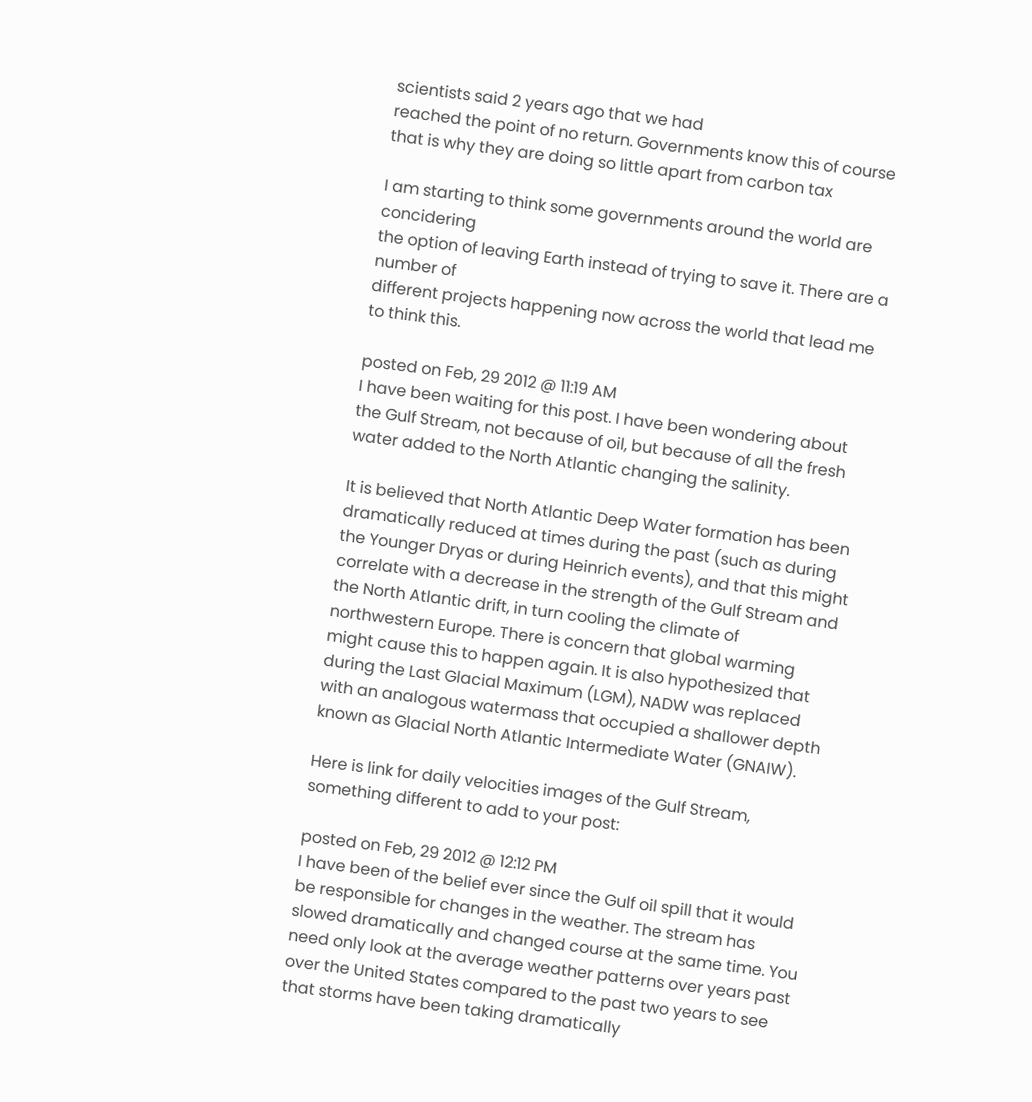scientists said 2 years ago that we had
reached the point of no return. Governments know this of course
that is why they are doing so little apart from carbon tax

I am starting to think some governments around the world are concidering
the option of leaving Earth instead of trying to save it. There are a number of
different projects happening now across the world that lead me to think this.

posted on Feb, 29 2012 @ 11:19 AM
I have been waiting for this post. I have been wondering about the Gulf Stream, not because of oil, but because of all the fresh water added to the North Atlantic changing the salinity.

It is believed that North Atlantic Deep Water formation has been dramatically reduced at times during the past (such as during the Younger Dryas or during Heinrich events), and that this might correlate with a decrease in the strength of the Gulf Stream and the North Atlantic drift, in turn cooling the climate of northwestern Europe. There is concern that global warming might cause this to happen again. It is also hypothesized that during the Last Glacial Maximum (LGM), NADW was replaced with an analogous watermass that occupied a shallower depth known as Glacial North Atlantic Intermediate Water (GNAIW).

Here is link for daily velocities images of the Gulf Stream, something different to add to your post:

posted on Feb, 29 2012 @ 12:12 PM
I have been of the belief ever since the Gulf oil spill that it would be responsible for changes in the weather. The stream has slowed dramatically and changed course at the same time. You need only look at the average weather patterns over years past over the United States compared to the past two years to see that storms have been taking dramatically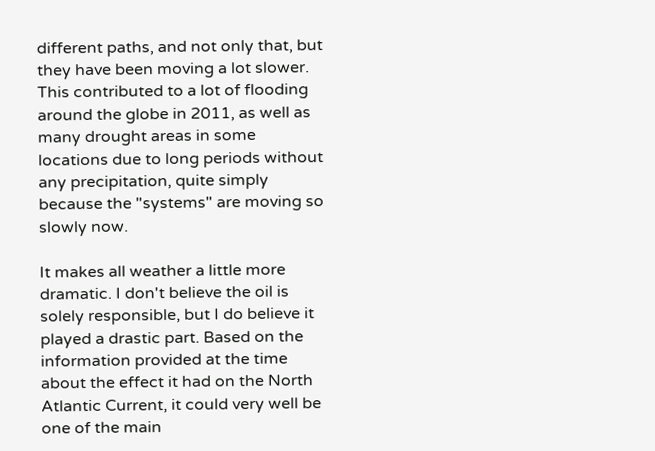different paths, and not only that, but they have been moving a lot slower. This contributed to a lot of flooding around the globe in 2011, as well as many drought areas in some locations due to long periods without any precipitation, quite simply because the "systems" are moving so slowly now.

It makes all weather a little more dramatic. I don't believe the oil is solely responsible, but I do believe it played a drastic part. Based on the information provided at the time about the effect it had on the North Atlantic Current, it could very well be one of the main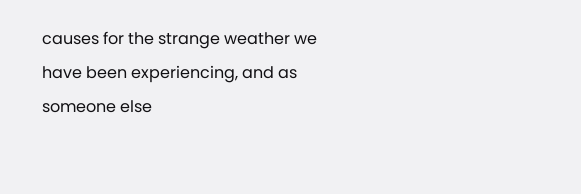causes for the strange weather we have been experiencing, and as someone else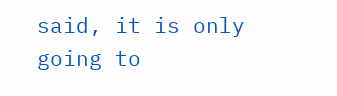said, it is only going to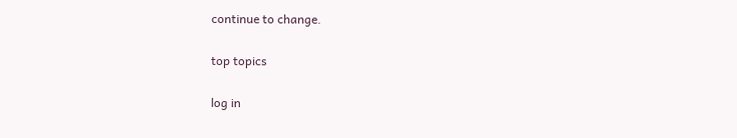continue to change.

top topics

log in